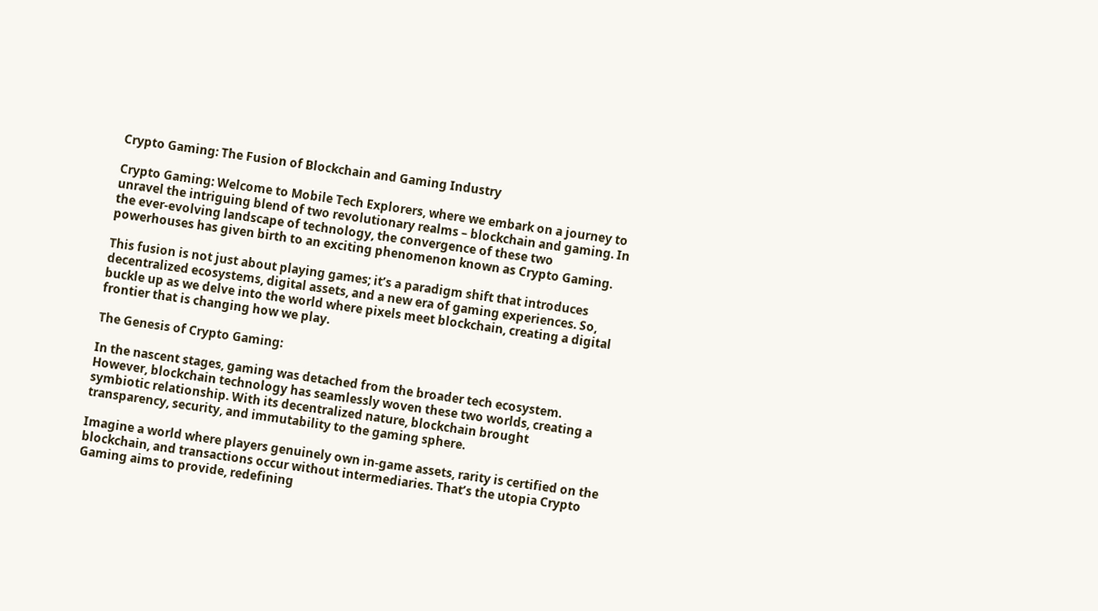Crypto Gaming: The Fusion of Blockchain and Gaming Industry

Crypto Gaming: Welcome to Mobile Tech Explorers, where we embark on a journey to unravel the intriguing blend of two revolutionary realms – blockchain and gaming. In the ever-evolving landscape of technology, the convergence of these two powerhouses has given birth to an exciting phenomenon known as Crypto Gaming.

This fusion is not just about playing games; it’s a paradigm shift that introduces decentralized ecosystems, digital assets, and a new era of gaming experiences. So, buckle up as we delve into the world where pixels meet blockchain, creating a digital frontier that is changing how we play.

The Genesis of Crypto Gaming:

In the nascent stages, gaming was detached from the broader tech ecosystem. However, blockchain technology has seamlessly woven these two worlds, creating a symbiotic relationship. With its decentralized nature, blockchain brought transparency, security, and immutability to the gaming sphere.

Imagine a world where players genuinely own in-game assets, rarity is certified on the blockchain, and transactions occur without intermediaries. That’s the utopia Crypto Gaming aims to provide, redefining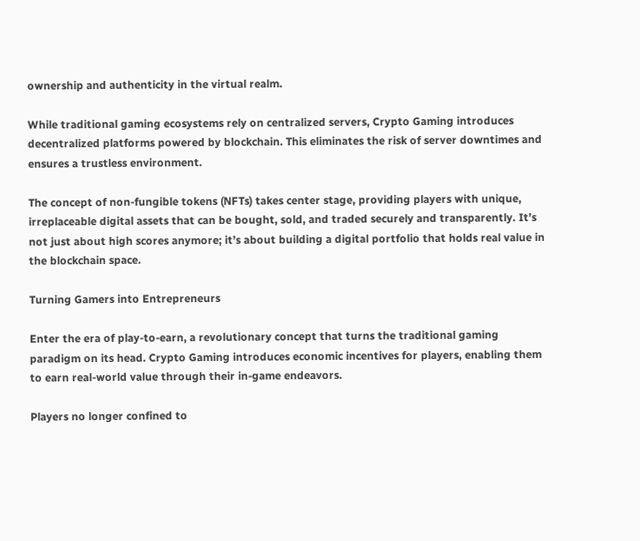ownership and authenticity in the virtual realm.

While traditional gaming ecosystems rely on centralized servers, Crypto Gaming introduces decentralized platforms powered by blockchain. This eliminates the risk of server downtimes and ensures a trustless environment.

The concept of non-fungible tokens (NFTs) takes center stage, providing players with unique, irreplaceable digital assets that can be bought, sold, and traded securely and transparently. It’s not just about high scores anymore; it’s about building a digital portfolio that holds real value in the blockchain space.

Turning Gamers into Entrepreneurs

Enter the era of play-to-earn, a revolutionary concept that turns the traditional gaming paradigm on its head. Crypto Gaming introduces economic incentives for players, enabling them to earn real-world value through their in-game endeavors.

Players no longer confined to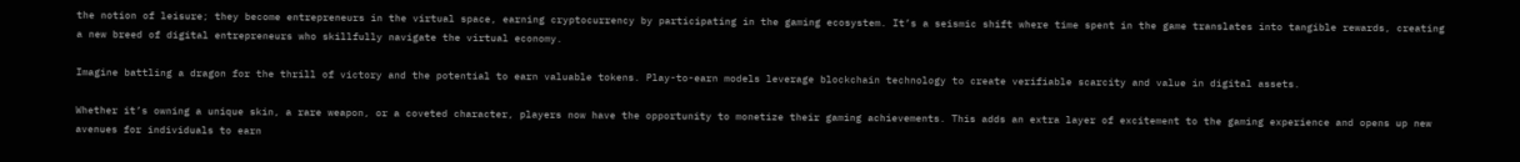the notion of leisure; they become entrepreneurs in the virtual space, earning cryptocurrency by participating in the gaming ecosystem. It’s a seismic shift where time spent in the game translates into tangible rewards, creating a new breed of digital entrepreneurs who skillfully navigate the virtual economy.

Imagine battling a dragon for the thrill of victory and the potential to earn valuable tokens. Play-to-earn models leverage blockchain technology to create verifiable scarcity and value in digital assets.

Whether it’s owning a unique skin, a rare weapon, or a coveted character, players now have the opportunity to monetize their gaming achievements. This adds an extra layer of excitement to the gaming experience and opens up new avenues for individuals to earn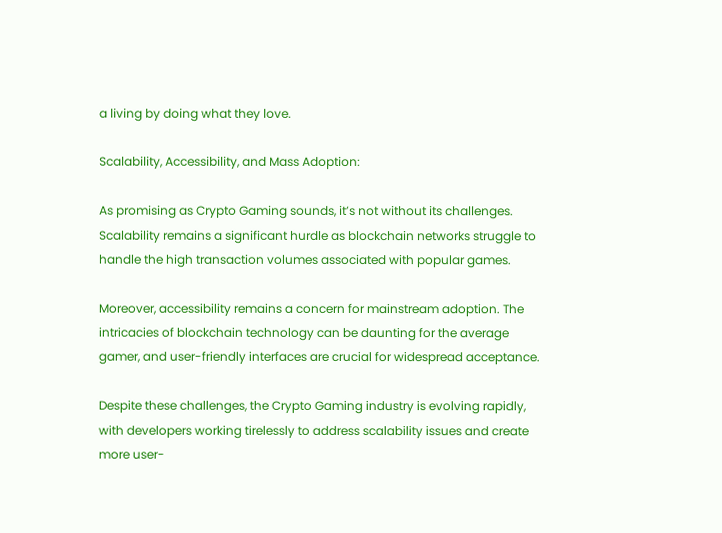a living by doing what they love.

Scalability, Accessibility, and Mass Adoption:

As promising as Crypto Gaming sounds, it’s not without its challenges. Scalability remains a significant hurdle as blockchain networks struggle to handle the high transaction volumes associated with popular games.

Moreover, accessibility remains a concern for mainstream adoption. The intricacies of blockchain technology can be daunting for the average gamer, and user-friendly interfaces are crucial for widespread acceptance.

Despite these challenges, the Crypto Gaming industry is evolving rapidly, with developers working tirelessly to address scalability issues and create more user-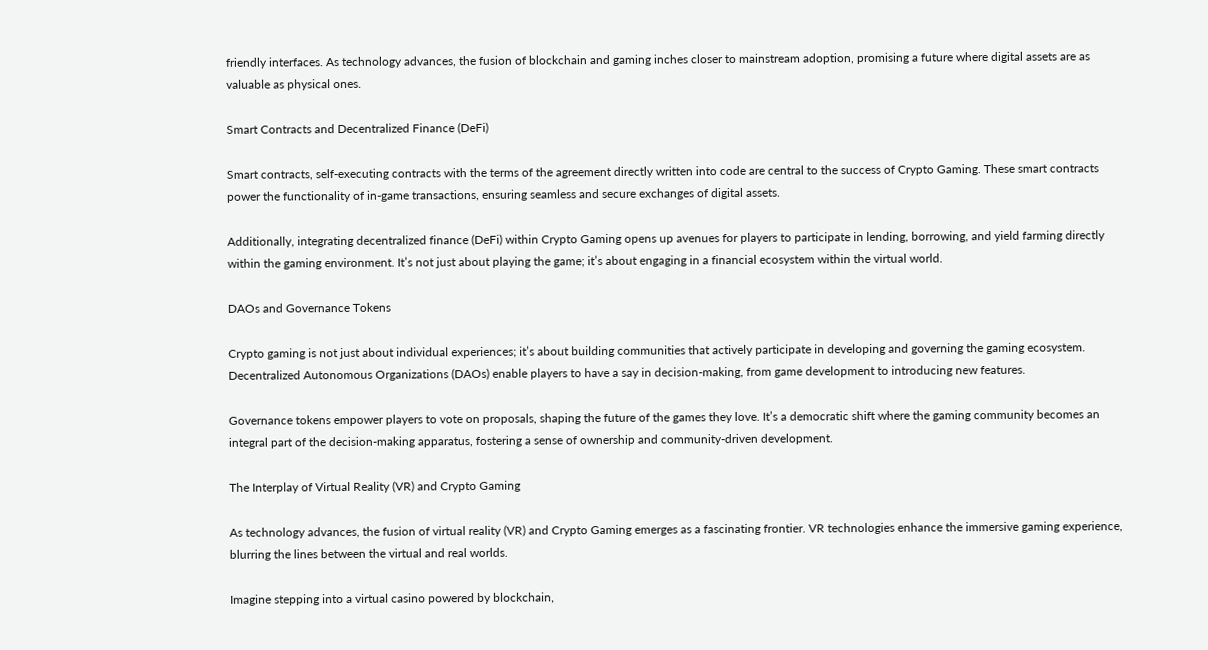friendly interfaces. As technology advances, the fusion of blockchain and gaming inches closer to mainstream adoption, promising a future where digital assets are as valuable as physical ones.

Smart Contracts and Decentralized Finance (DeFi)

Smart contracts, self-executing contracts with the terms of the agreement directly written into code are central to the success of Crypto Gaming. These smart contracts power the functionality of in-game transactions, ensuring seamless and secure exchanges of digital assets.

Additionally, integrating decentralized finance (DeFi) within Crypto Gaming opens up avenues for players to participate in lending, borrowing, and yield farming directly within the gaming environment. It’s not just about playing the game; it’s about engaging in a financial ecosystem within the virtual world.

DAOs and Governance Tokens

Crypto gaming is not just about individual experiences; it’s about building communities that actively participate in developing and governing the gaming ecosystem. Decentralized Autonomous Organizations (DAOs) enable players to have a say in decision-making, from game development to introducing new features.

Governance tokens empower players to vote on proposals, shaping the future of the games they love. It’s a democratic shift where the gaming community becomes an integral part of the decision-making apparatus, fostering a sense of ownership and community-driven development.

The Interplay of Virtual Reality (VR) and Crypto Gaming

As technology advances, the fusion of virtual reality (VR) and Crypto Gaming emerges as a fascinating frontier. VR technologies enhance the immersive gaming experience, blurring the lines between the virtual and real worlds.

Imagine stepping into a virtual casino powered by blockchain,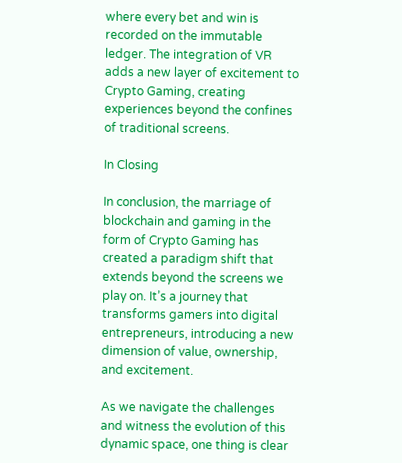where every bet and win is recorded on the immutable ledger. The integration of VR adds a new layer of excitement to Crypto Gaming, creating experiences beyond the confines of traditional screens.

In Closing

In conclusion, the marriage of blockchain and gaming in the form of Crypto Gaming has created a paradigm shift that extends beyond the screens we play on. It’s a journey that transforms gamers into digital entrepreneurs, introducing a new dimension of value, ownership, and excitement.

As we navigate the challenges and witness the evolution of this dynamic space, one thing is clear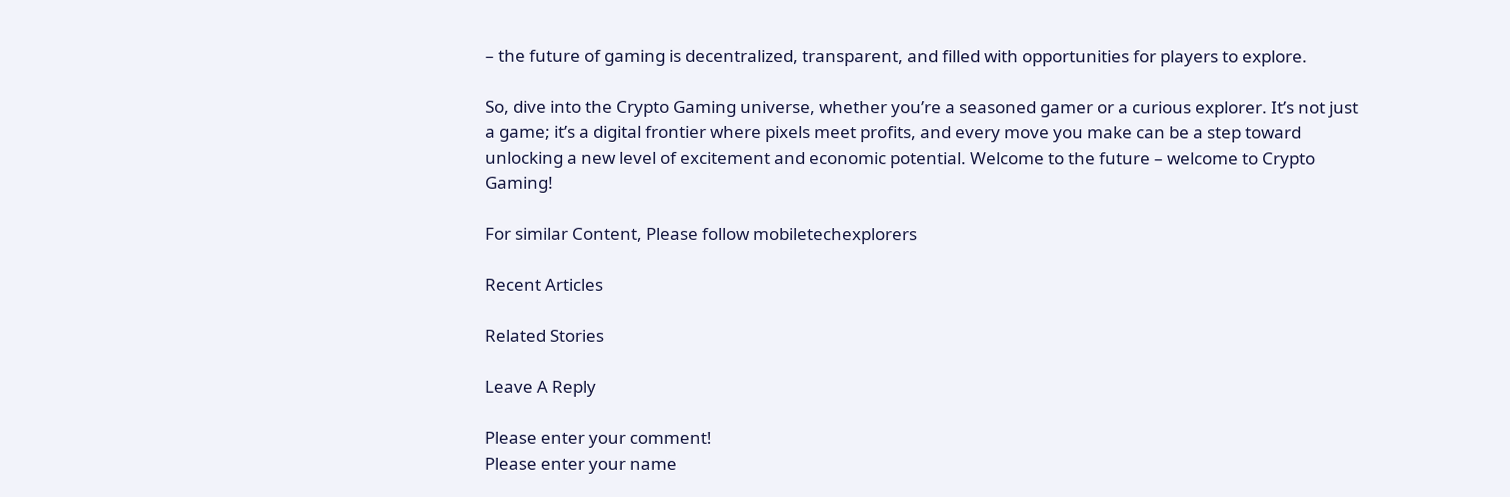– the future of gaming is decentralized, transparent, and filled with opportunities for players to explore.

So, dive into the Crypto Gaming universe, whether you’re a seasoned gamer or a curious explorer. It’s not just a game; it’s a digital frontier where pixels meet profits, and every move you make can be a step toward unlocking a new level of excitement and economic potential. Welcome to the future – welcome to Crypto Gaming!

For similar Content, Please follow mobiletechexplorers

Recent Articles

Related Stories

Leave A Reply

Please enter your comment!
Please enter your name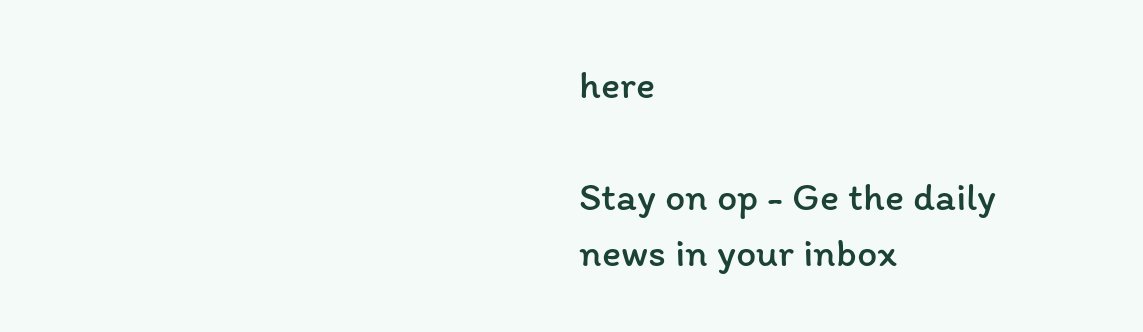here

Stay on op - Ge the daily news in your inbox